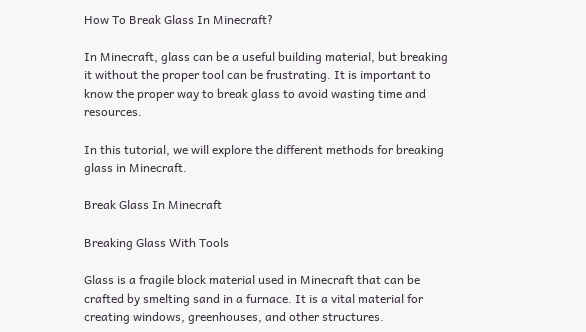How To Break Glass In Minecraft?

In Minecraft, glass can be a useful building material, but breaking it without the proper tool can be frustrating. It is important to know the proper way to break glass to avoid wasting time and resources.

In this tutorial, we will explore the different methods for breaking glass in Minecraft.

Break Glass In Minecraft

Breaking Glass With Tools

Glass is a fragile block material used in Minecraft that can be crafted by smelting sand in a furnace. It is a vital material for creating windows, greenhouses, and other structures.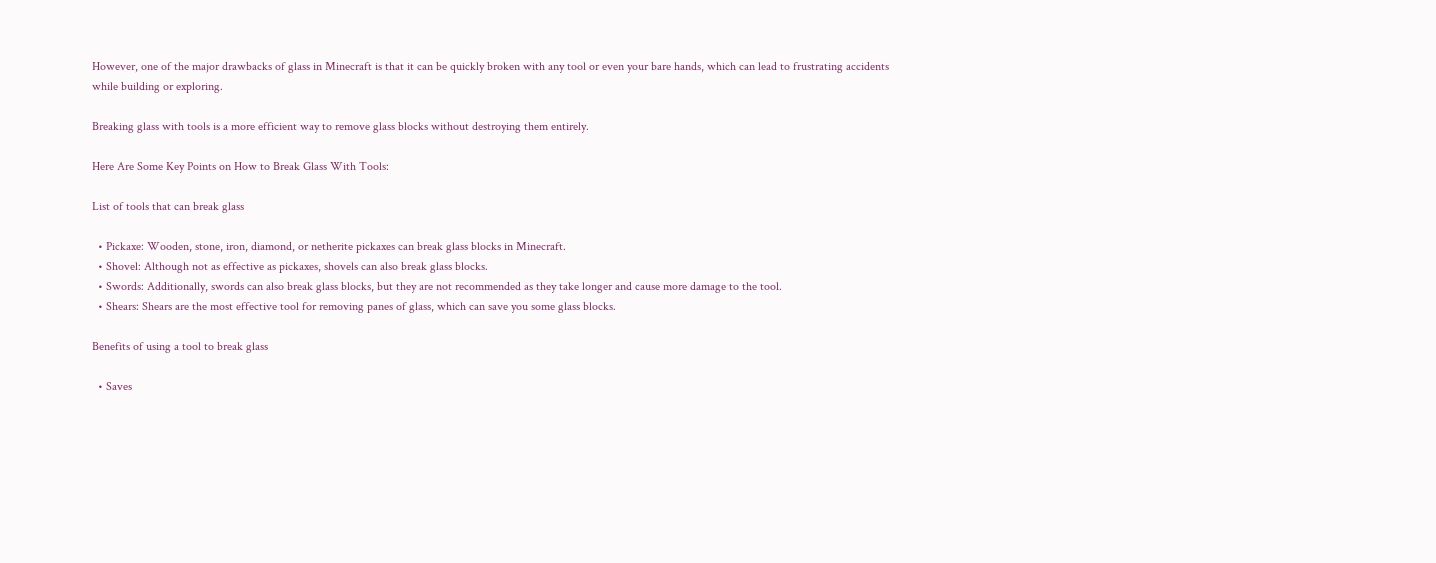However, one of the major drawbacks of glass in Minecraft is that it can be quickly broken with any tool or even your bare hands, which can lead to frustrating accidents while building or exploring.

Breaking glass with tools is a more efficient way to remove glass blocks without destroying them entirely.

Here Are Some Key Points on How to Break Glass With Tools:

List of tools that can break glass

  • Pickaxe: Wooden, stone, iron, diamond, or netherite pickaxes can break glass blocks in Minecraft.
  • Shovel: Although not as effective as pickaxes, shovels can also break glass blocks.
  • Swords: Additionally, swords can also break glass blocks, but they are not recommended as they take longer and cause more damage to the tool.
  • Shears: Shears are the most effective tool for removing panes of glass, which can save you some glass blocks.

Benefits of using a tool to break glass

  • Saves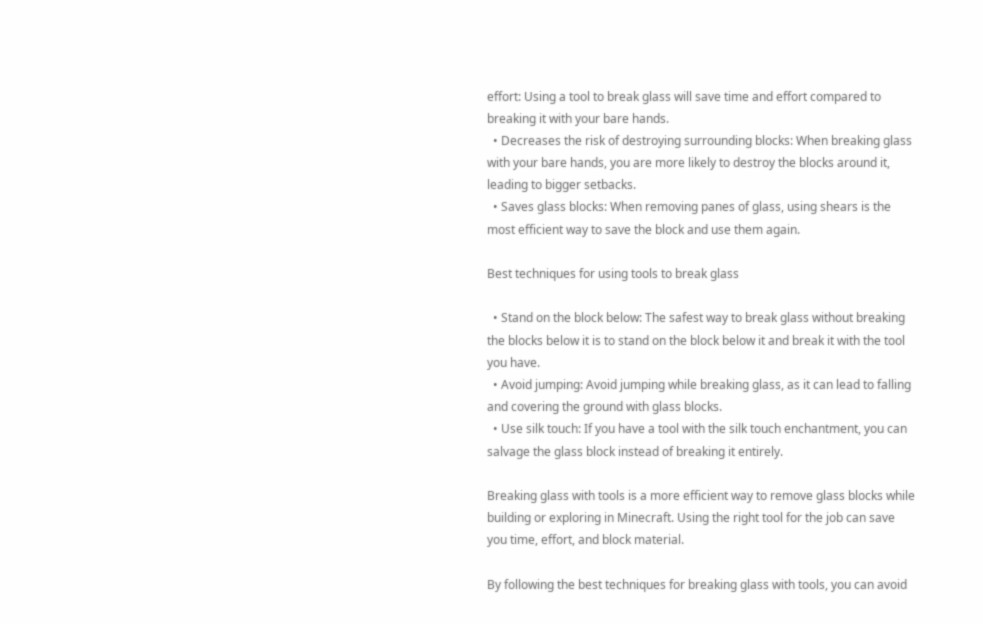effort: Using a tool to break glass will save time and effort compared to breaking it with your bare hands.
  • Decreases the risk of destroying surrounding blocks: When breaking glass with your bare hands, you are more likely to destroy the blocks around it, leading to bigger setbacks.
  • Saves glass blocks: When removing panes of glass, using shears is the most efficient way to save the block and use them again.

Best techniques for using tools to break glass

  • Stand on the block below: The safest way to break glass without breaking the blocks below it is to stand on the block below it and break it with the tool you have.
  • Avoid jumping: Avoid jumping while breaking glass, as it can lead to falling and covering the ground with glass blocks.
  • Use silk touch: If you have a tool with the silk touch enchantment, you can salvage the glass block instead of breaking it entirely.

Breaking glass with tools is a more efficient way to remove glass blocks while building or exploring in Minecraft. Using the right tool for the job can save you time, effort, and block material.

By following the best techniques for breaking glass with tools, you can avoid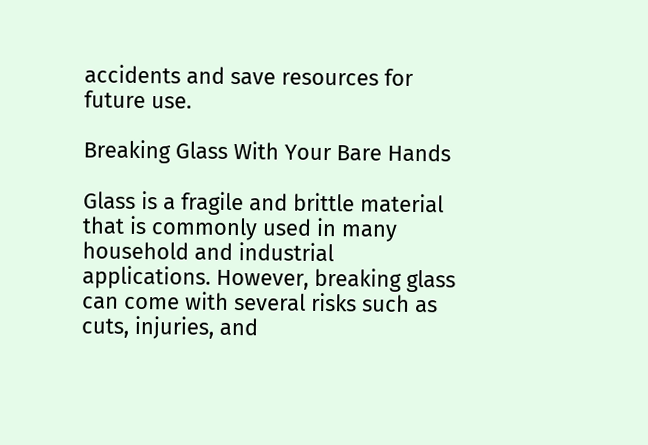accidents and save resources for future use.

Breaking Glass With Your Bare Hands

Glass is a fragile and brittle material that is commonly used in many household and industrial applications. However, breaking glass can come with several risks such as cuts, injuries, and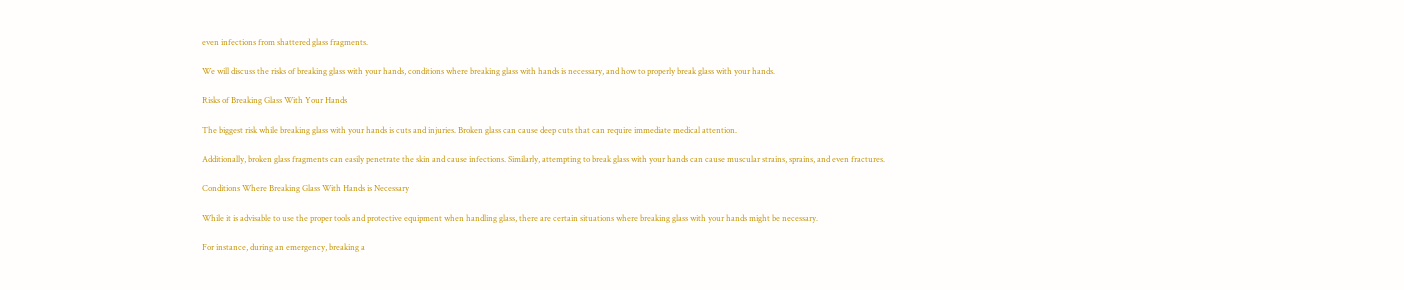even infections from shattered glass fragments.

We will discuss the risks of breaking glass with your hands, conditions where breaking glass with hands is necessary, and how to properly break glass with your hands.

Risks of Breaking Glass With Your Hands

The biggest risk while breaking glass with your hands is cuts and injuries. Broken glass can cause deep cuts that can require immediate medical attention.

Additionally, broken glass fragments can easily penetrate the skin and cause infections. Similarly, attempting to break glass with your hands can cause muscular strains, sprains, and even fractures.

Conditions Where Breaking Glass With Hands is Necessary

While it is advisable to use the proper tools and protective equipment when handling glass, there are certain situations where breaking glass with your hands might be necessary.

For instance, during an emergency, breaking a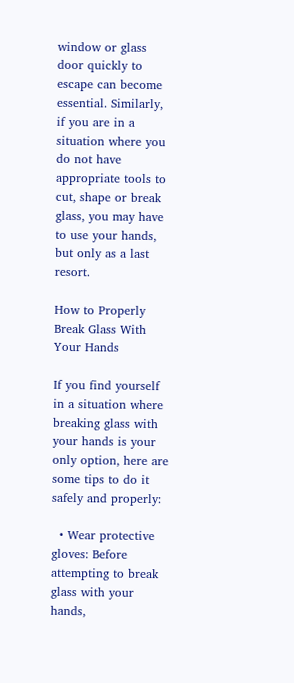window or glass door quickly to escape can become essential. Similarly, if you are in a situation where you do not have appropriate tools to cut, shape or break glass, you may have to use your hands, but only as a last resort.

How to Properly Break Glass With Your Hands

If you find yourself in a situation where breaking glass with your hands is your only option, here are some tips to do it safely and properly:

  • Wear protective gloves: Before attempting to break glass with your hands,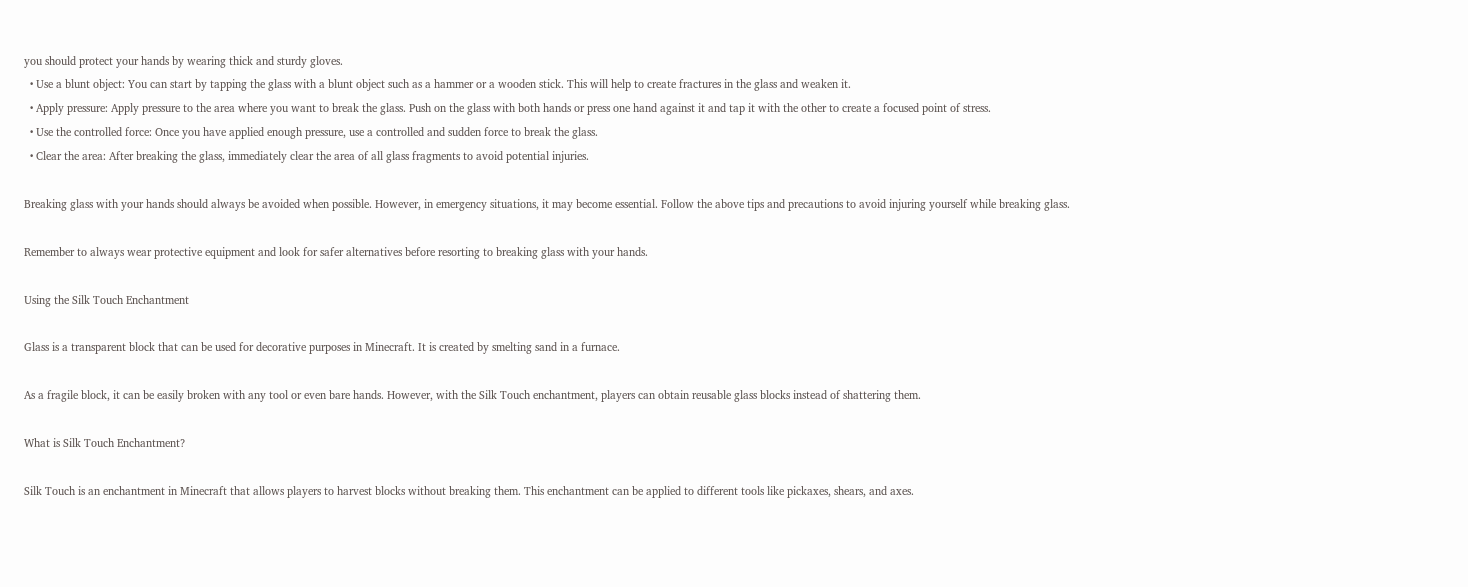you should protect your hands by wearing thick and sturdy gloves.
  • Use a blunt object: You can start by tapping the glass with a blunt object such as a hammer or a wooden stick. This will help to create fractures in the glass and weaken it.
  • Apply pressure: Apply pressure to the area where you want to break the glass. Push on the glass with both hands or press one hand against it and tap it with the other to create a focused point of stress.
  • Use the controlled force: Once you have applied enough pressure, use a controlled and sudden force to break the glass.
  • Clear the area: After breaking the glass, immediately clear the area of all glass fragments to avoid potential injuries.

Breaking glass with your hands should always be avoided when possible. However, in emergency situations, it may become essential. Follow the above tips and precautions to avoid injuring yourself while breaking glass.

Remember to always wear protective equipment and look for safer alternatives before resorting to breaking glass with your hands.

Using the Silk Touch Enchantment

Glass is a transparent block that can be used for decorative purposes in Minecraft. It is created by smelting sand in a furnace.

As a fragile block, it can be easily broken with any tool or even bare hands. However, with the Silk Touch enchantment, players can obtain reusable glass blocks instead of shattering them.

What is Silk Touch Enchantment?

Silk Touch is an enchantment in Minecraft that allows players to harvest blocks without breaking them. This enchantment can be applied to different tools like pickaxes, shears, and axes.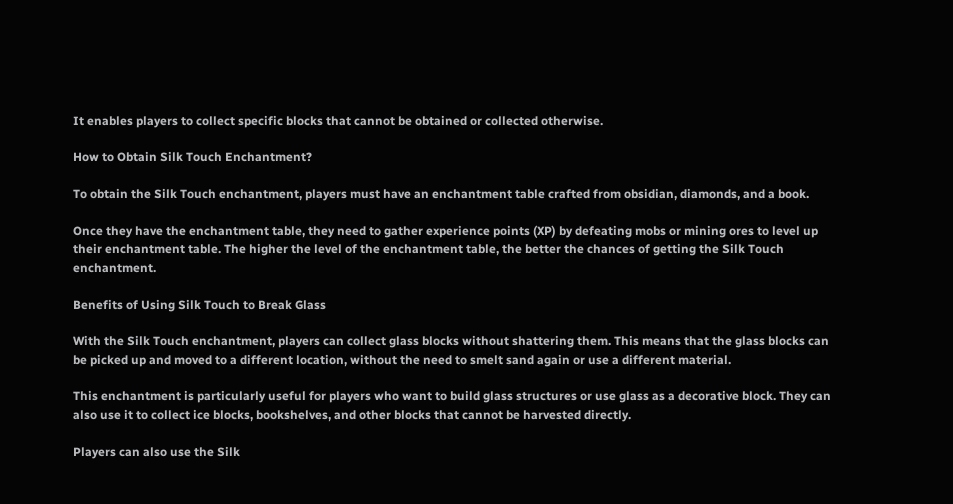It enables players to collect specific blocks that cannot be obtained or collected otherwise.

How to Obtain Silk Touch Enchantment?

To obtain the Silk Touch enchantment, players must have an enchantment table crafted from obsidian, diamonds, and a book.

Once they have the enchantment table, they need to gather experience points (XP) by defeating mobs or mining ores to level up their enchantment table. The higher the level of the enchantment table, the better the chances of getting the Silk Touch enchantment.

Benefits of Using Silk Touch to Break Glass

With the Silk Touch enchantment, players can collect glass blocks without shattering them. This means that the glass blocks can be picked up and moved to a different location, without the need to smelt sand again or use a different material.

This enchantment is particularly useful for players who want to build glass structures or use glass as a decorative block. They can also use it to collect ice blocks, bookshelves, and other blocks that cannot be harvested directly.

Players can also use the Silk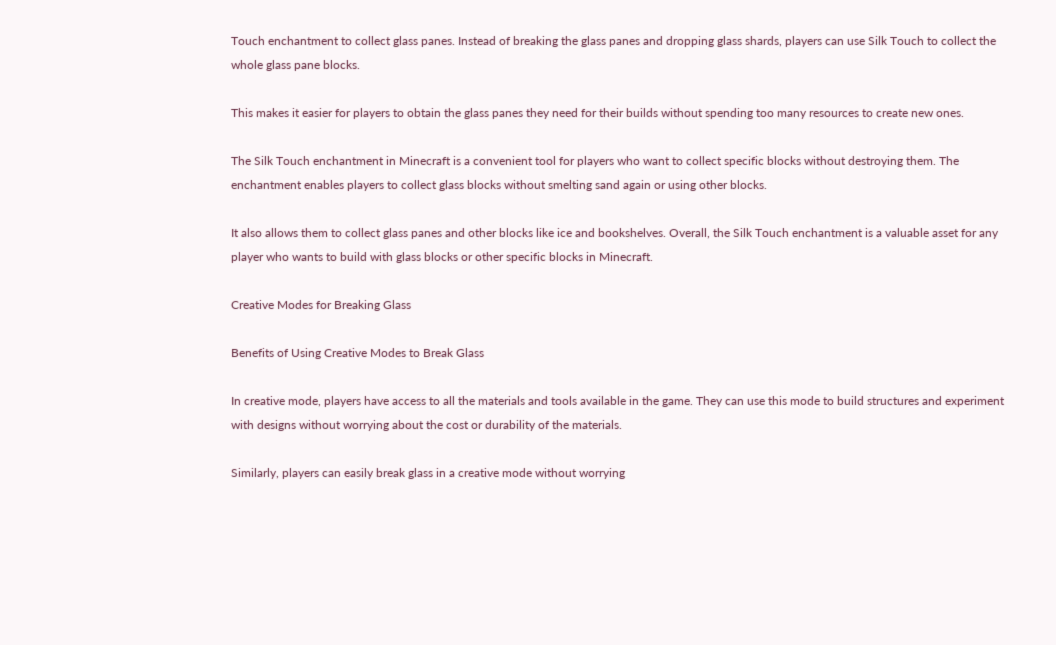Touch enchantment to collect glass panes. Instead of breaking the glass panes and dropping glass shards, players can use Silk Touch to collect the whole glass pane blocks.

This makes it easier for players to obtain the glass panes they need for their builds without spending too many resources to create new ones.

The Silk Touch enchantment in Minecraft is a convenient tool for players who want to collect specific blocks without destroying them. The enchantment enables players to collect glass blocks without smelting sand again or using other blocks.

It also allows them to collect glass panes and other blocks like ice and bookshelves. Overall, the Silk Touch enchantment is a valuable asset for any player who wants to build with glass blocks or other specific blocks in Minecraft.

Creative Modes for Breaking Glass

Benefits of Using Creative Modes to Break Glass

In creative mode, players have access to all the materials and tools available in the game. They can use this mode to build structures and experiment with designs without worrying about the cost or durability of the materials.

Similarly, players can easily break glass in a creative mode without worrying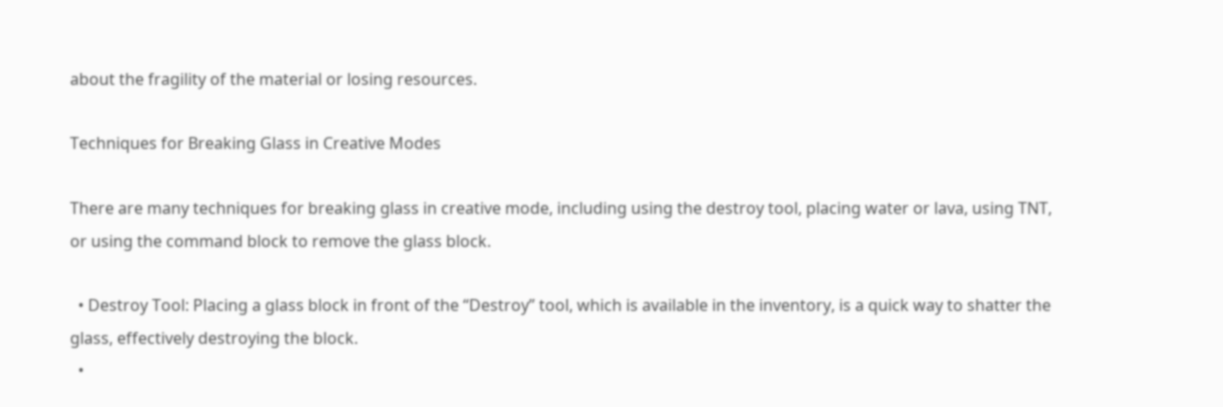about the fragility of the material or losing resources.

Techniques for Breaking Glass in Creative Modes

There are many techniques for breaking glass in creative mode, including using the destroy tool, placing water or lava, using TNT, or using the command block to remove the glass block.

  • Destroy Tool: Placing a glass block in front of the “Destroy” tool, which is available in the inventory, is a quick way to shatter the glass, effectively destroying the block.
  •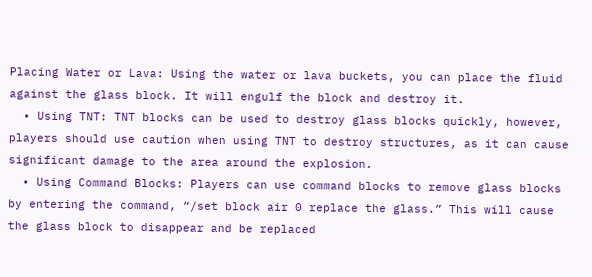Placing Water or Lava: Using the water or lava buckets, you can place the fluid against the glass block. It will engulf the block and destroy it.
  • Using TNT: TNT blocks can be used to destroy glass blocks quickly, however, players should use caution when using TNT to destroy structures, as it can cause significant damage to the area around the explosion.
  • Using Command Blocks: Players can use command blocks to remove glass blocks by entering the command, “/set block air 0 replace the glass.” This will cause the glass block to disappear and be replaced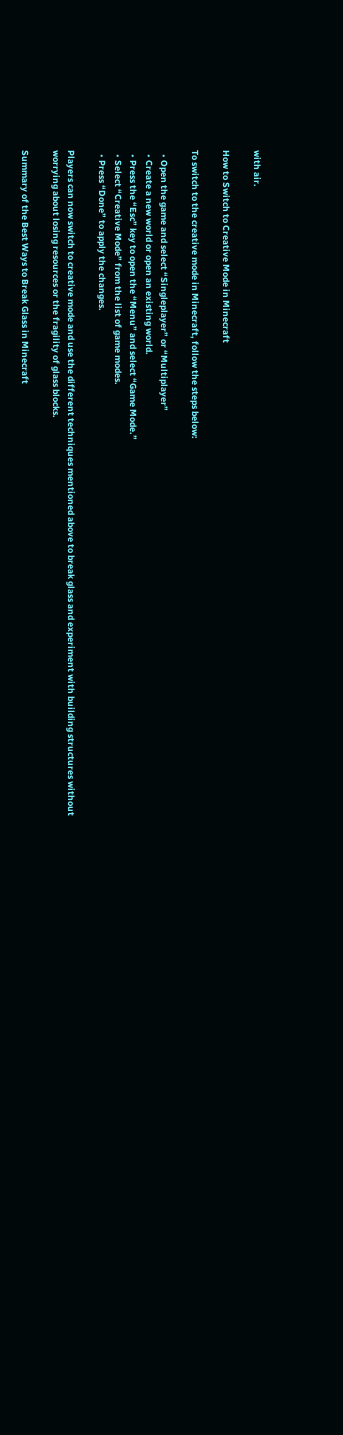with air.

How to Switch to Creative Mode in Minecraft

To switch to the creative mode in Minecraft, follow the steps below:

  • Open the game and select “Singleplayer” or “Multiplayer”
  • Create a new world or open an existing world.
  • Press the “Esc” key to open the “Menu” and select “Game Mode.”
  • Select “Creative Mode” from the list of game modes.
  • Press “Done” to apply the changes.

Players can now switch to creative mode and use the different techniques mentioned above to break glass and experiment with building structures without worrying about losing resources or the fragility of glass blocks.

Summary of the Best Ways to Break Glass in Minecraft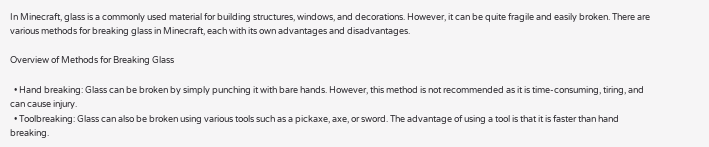In Minecraft, glass is a commonly used material for building structures, windows, and decorations. However, it can be quite fragile and easily broken. There are various methods for breaking glass in Minecraft, each with its own advantages and disadvantages.

Overview of Methods for Breaking Glass

  • Hand breaking: Glass can be broken by simply punching it with bare hands. However, this method is not recommended as it is time-consuming, tiring, and can cause injury.
  • Toolbreaking: Glass can also be broken using various tools such as a pickaxe, axe, or sword. The advantage of using a tool is that it is faster than hand breaking.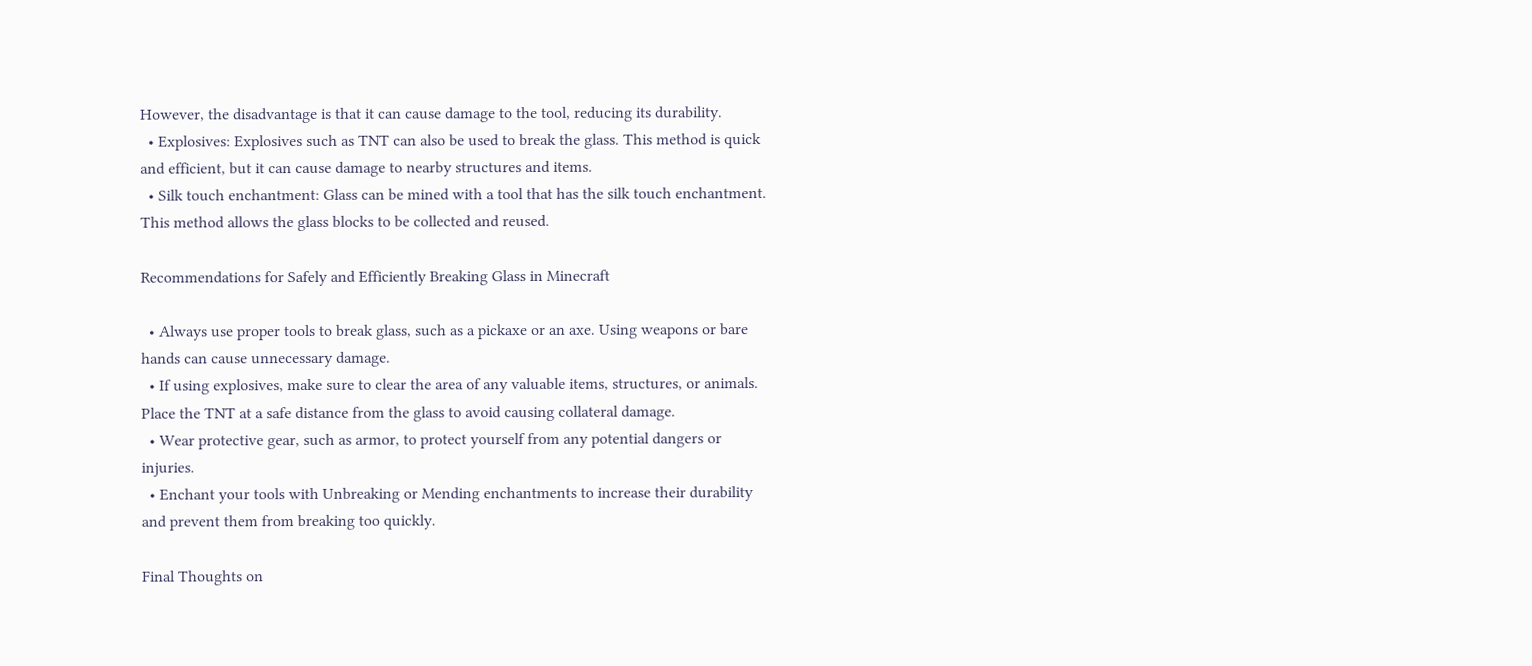However, the disadvantage is that it can cause damage to the tool, reducing its durability.
  • Explosives: Explosives such as TNT can also be used to break the glass. This method is quick and efficient, but it can cause damage to nearby structures and items.
  • Silk touch enchantment: Glass can be mined with a tool that has the silk touch enchantment. This method allows the glass blocks to be collected and reused.

Recommendations for Safely and Efficiently Breaking Glass in Minecraft

  • Always use proper tools to break glass, such as a pickaxe or an axe. Using weapons or bare hands can cause unnecessary damage.
  • If using explosives, make sure to clear the area of any valuable items, structures, or animals. Place the TNT at a safe distance from the glass to avoid causing collateral damage.
  • Wear protective gear, such as armor, to protect yourself from any potential dangers or injuries.
  • Enchant your tools with Unbreaking or Mending enchantments to increase their durability and prevent them from breaking too quickly.

Final Thoughts on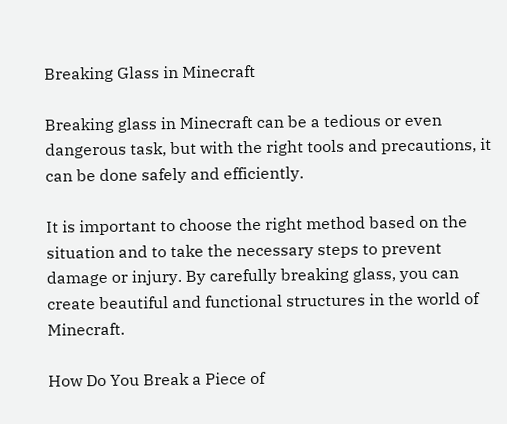Breaking Glass in Minecraft

Breaking glass in Minecraft can be a tedious or even dangerous task, but with the right tools and precautions, it can be done safely and efficiently.

It is important to choose the right method based on the situation and to take the necessary steps to prevent damage or injury. By carefully breaking glass, you can create beautiful and functional structures in the world of Minecraft.

How Do You Break a Piece of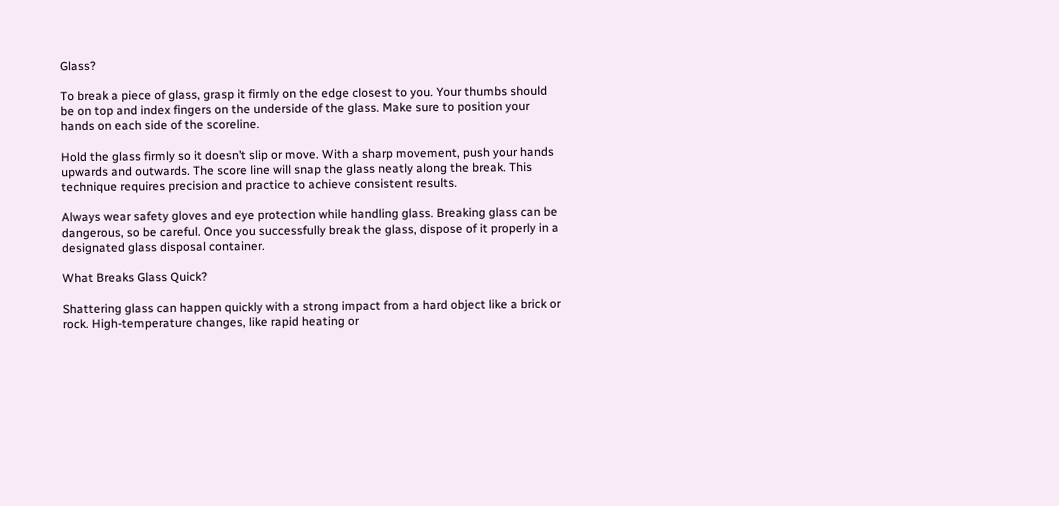Glass?

To break a piece of glass, grasp it firmly on the edge closest to you. Your thumbs should be on top and index fingers on the underside of the glass. Make sure to position your hands on each side of the scoreline.

Hold the glass firmly so it doesn’t slip or move. With a sharp movement, push your hands upwards and outwards. The score line will snap the glass neatly along the break. This technique requires precision and practice to achieve consistent results.

Always wear safety gloves and eye protection while handling glass. Breaking glass can be dangerous, so be careful. Once you successfully break the glass, dispose of it properly in a designated glass disposal container.

What Breaks Glass Quick?

Shattering glass can happen quickly with a strong impact from a hard object like a brick or rock. High-temperature changes, like rapid heating or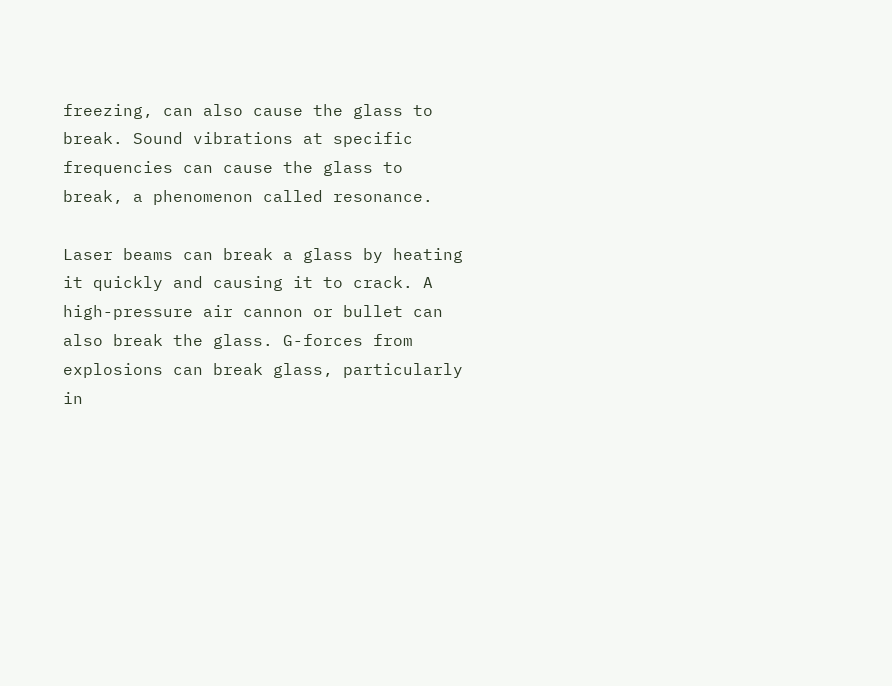freezing, can also cause the glass to break. Sound vibrations at specific frequencies can cause the glass to break, a phenomenon called resonance.

Laser beams can break a glass by heating it quickly and causing it to crack. A high-pressure air cannon or bullet can also break the glass. G-forces from explosions can break glass, particularly in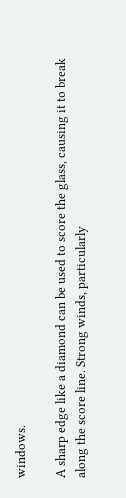windows.

A sharp edge like a diamond can be used to score the glass, causing it to break along the score line. Strong winds, particularly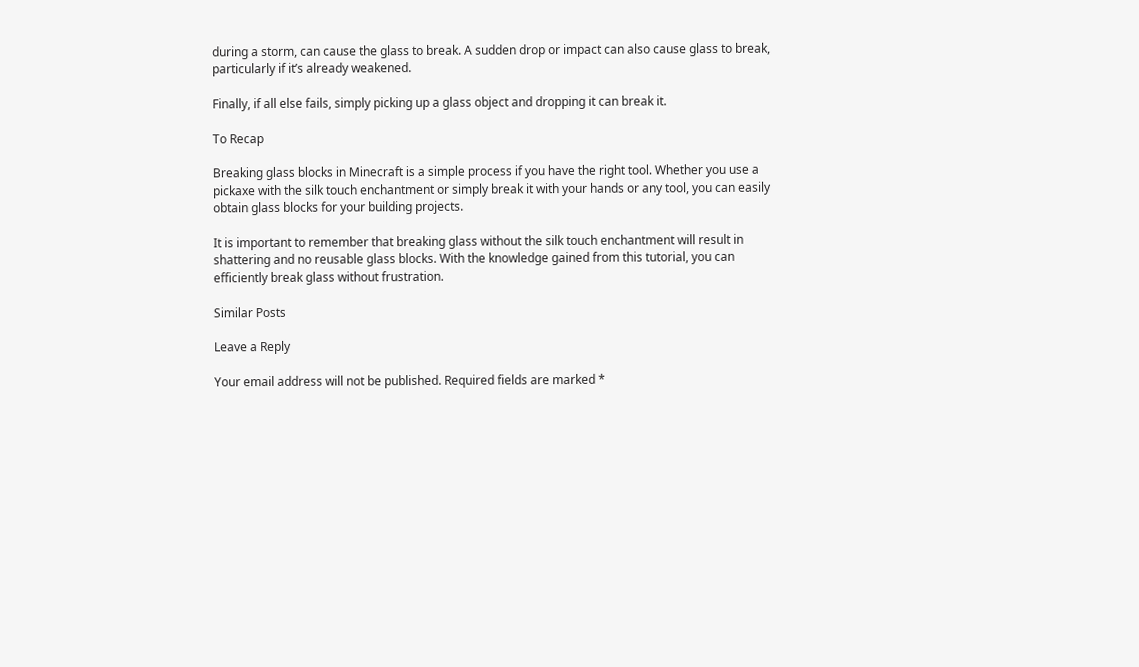during a storm, can cause the glass to break. A sudden drop or impact can also cause glass to break, particularly if it’s already weakened.

Finally, if all else fails, simply picking up a glass object and dropping it can break it.

To Recap

Breaking glass blocks in Minecraft is a simple process if you have the right tool. Whether you use a pickaxe with the silk touch enchantment or simply break it with your hands or any tool, you can easily obtain glass blocks for your building projects.

It is important to remember that breaking glass without the silk touch enchantment will result in shattering and no reusable glass blocks. With the knowledge gained from this tutorial, you can efficiently break glass without frustration.

Similar Posts

Leave a Reply

Your email address will not be published. Required fields are marked *